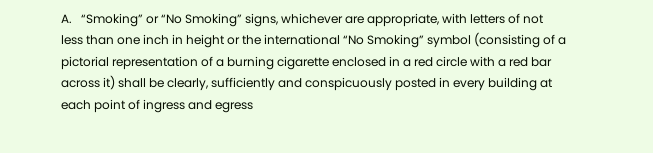A.   “Smoking” or “No Smoking” signs, whichever are appropriate, with letters of not less than one inch in height or the international “No Smoking” symbol (consisting of a pictorial representation of a burning cigarette enclosed in a red circle with a red bar across it) shall be clearly, sufficiently and conspicuously posted in every building at each point of ingress and egress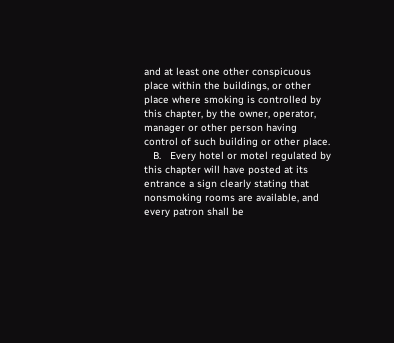and at least one other conspicuous place within the buildings, or other place where smoking is controlled by this chapter, by the owner, operator, manager or other person having control of such building or other place.
   B.   Every hotel or motel regulated by this chapter will have posted at its entrance a sign clearly stating that nonsmoking rooms are available, and every patron shall be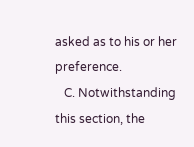asked as to his or her preference.
   C. Notwithstanding this section, the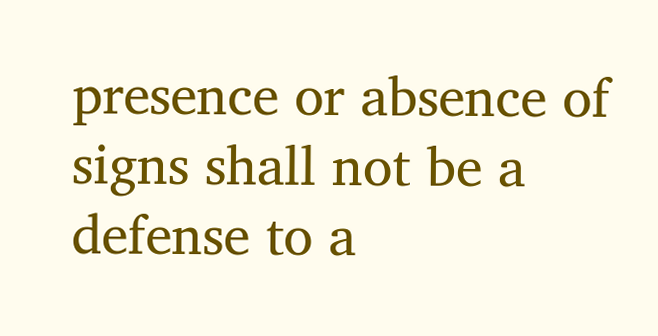presence or absence of signs shall not be a defense to a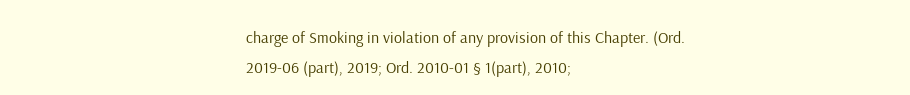charge of Smoking in violation of any provision of this Chapter. (Ord. 2019-06 (part), 2019; Ord. 2010-01 § 1(part), 2010;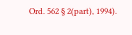Ord. 562 § 2(part), 1994).